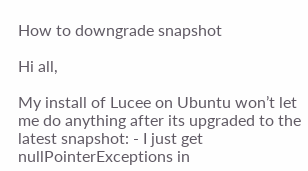How to downgrade snapshot

Hi all,

My install of Lucee on Ubuntu won’t let me do anything after its upgraded to the latest snapshot: - I just get nullPointerExceptions in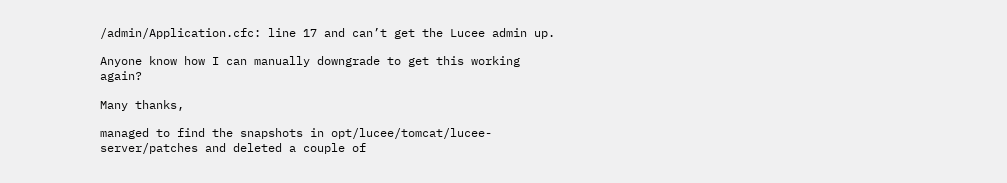/admin/Application.cfc: line 17 and can’t get the Lucee admin up.

Anyone know how I can manually downgrade to get this working again?

Many thanks,

managed to find the snapshots in opt/lucee/tomcat/lucee-server/patches and deleted a couple of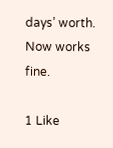days’ worth. Now works fine.

1 Like